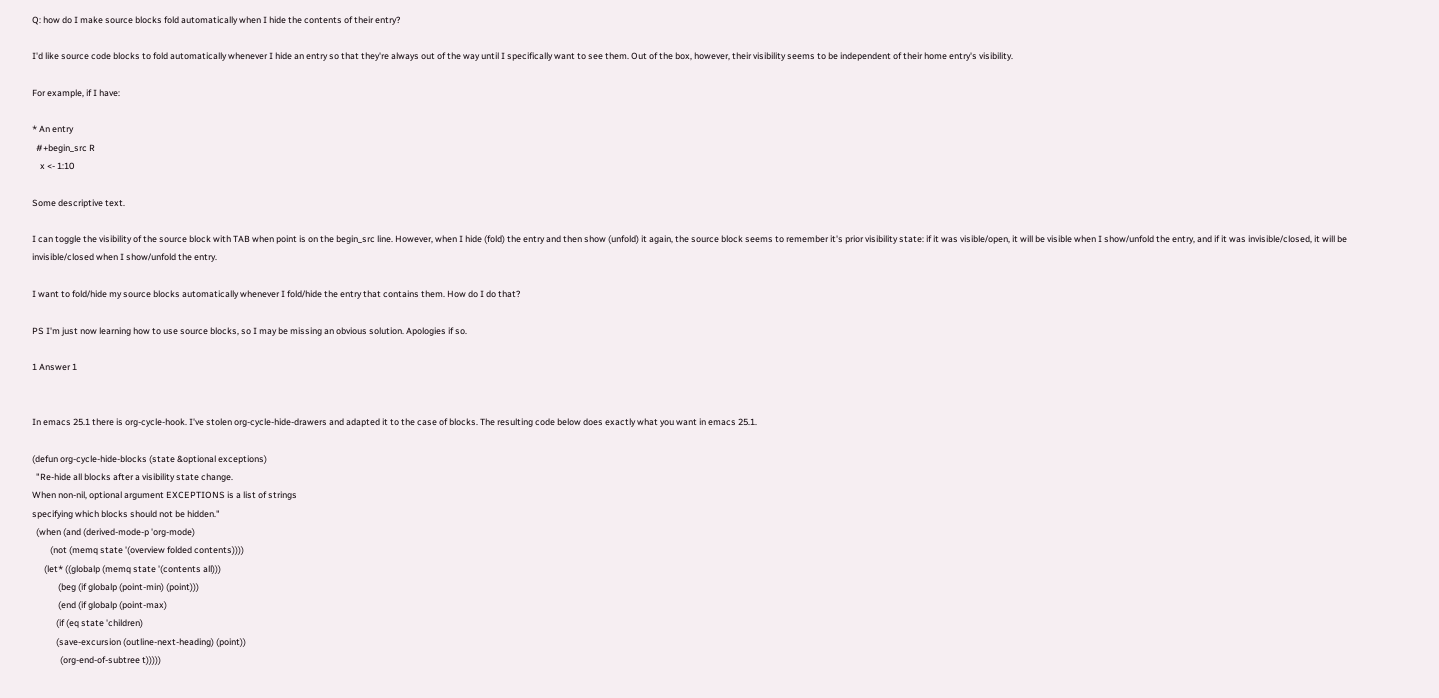Q: how do I make source blocks fold automatically when I hide the contents of their entry?

I'd like source code blocks to fold automatically whenever I hide an entry so that they're always out of the way until I specifically want to see them. Out of the box, however, their visibility seems to be independent of their home entry's visibility.

For example, if I have:

* An entry
  #+begin_src R
    x <- 1:10

Some descriptive text.

I can toggle the visibility of the source block with TAB when point is on the begin_src line. However, when I hide (fold) the entry and then show (unfold) it again, the source block seems to remember it's prior visibility state: if it was visible/open, it will be visible when I show/unfold the entry, and if it was invisible/closed, it will be invisible/closed when I show/unfold the entry.

I want to fold/hide my source blocks automatically whenever I fold/hide the entry that contains them. How do I do that?

PS I'm just now learning how to use source blocks, so I may be missing an obvious solution. Apologies if so.

1 Answer 1


In emacs 25.1 there is org-cycle-hook. I've stolen org-cycle-hide-drawers and adapted it to the case of blocks. The resulting code below does exactly what you want in emacs 25.1.

(defun org-cycle-hide-blocks (state &optional exceptions)
  "Re-hide all blocks after a visibility state change.
When non-nil, optional argument EXCEPTIONS is a list of strings
specifying which blocks should not be hidden."
  (when (and (derived-mode-p 'org-mode)
         (not (memq state '(overview folded contents))))
      (let* ((globalp (memq state '(contents all)))
             (beg (if globalp (point-min) (point)))
             (end (if globalp (point-max)
            (if (eq state 'children)
            (save-excursion (outline-next-heading) (point))
              (org-end-of-subtree t)))))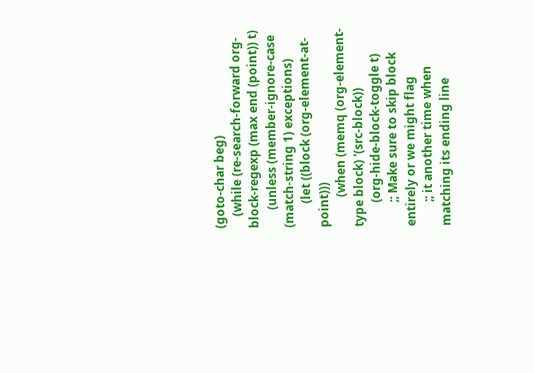(goto-char beg)
    (while (re-search-forward org-block-regexp (max end (point)) t)
      (unless (member-ignore-case (match-string 1) exceptions)
        (let ((block (org-element-at-point)))
          (when (memq (org-element-type block) '(src-block))
        (org-hide-block-toggle t)
        ;; Make sure to skip block entirely or we might flag
        ;; it another time when matching its ending line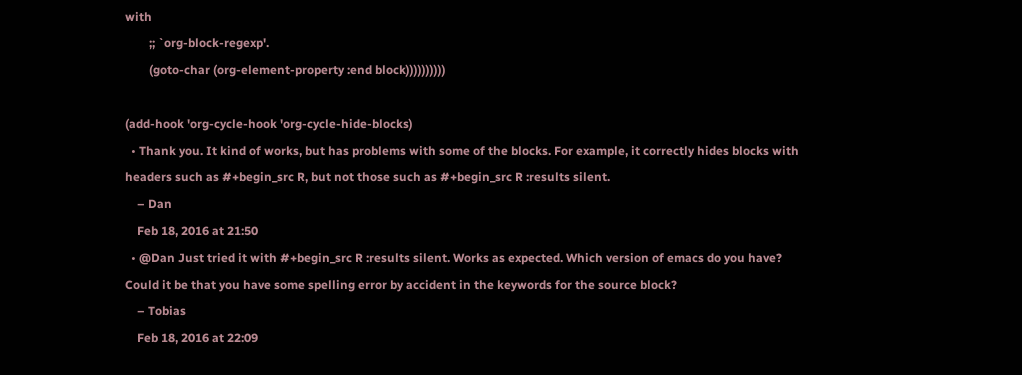with
        ;; `org-block-regexp'.
        (goto-char (org-element-property :end block))))))))))

(add-hook 'org-cycle-hook 'org-cycle-hide-blocks)
  • Thank you. It kind of works, but has problems with some of the blocks. For example, it correctly hides blocks with headers such as #+begin_src R, but not those such as #+begin_src R :results silent.
    – Dan
    Feb 18, 2016 at 21:50
  • @Dan Just tried it with #+begin_src R :results silent. Works as expected. Which version of emacs do you have? Could it be that you have some spelling error by accident in the keywords for the source block?
    – Tobias
    Feb 18, 2016 at 22:09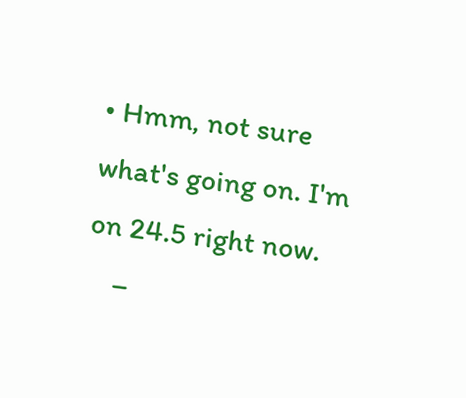• Hmm, not sure what's going on. I'm on 24.5 right now.
    –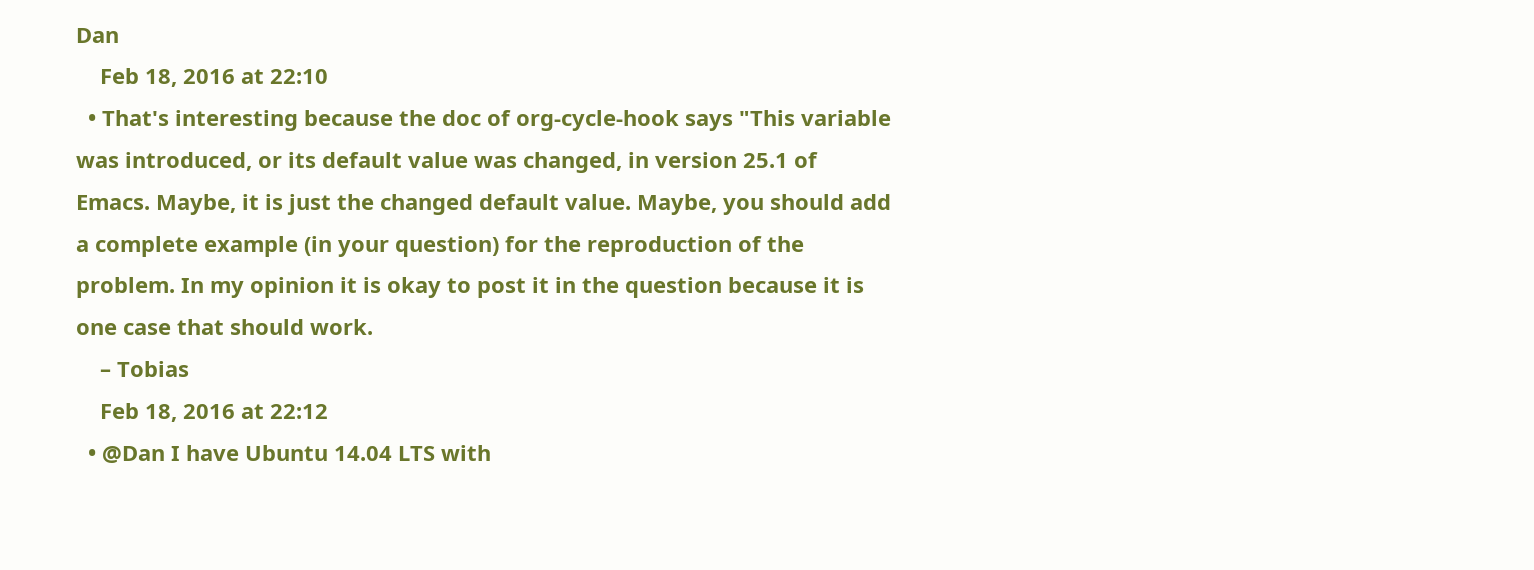Dan
    Feb 18, 2016 at 22:10
  • That's interesting because the doc of org-cycle-hook says "This variable was introduced, or its default value was changed, in version 25.1 of Emacs. Maybe, it is just the changed default value. Maybe, you should add a complete example (in your question) for the reproduction of the problem. In my opinion it is okay to post it in the question because it is one case that should work.
    – Tobias
    Feb 18, 2016 at 22:12
  • @Dan I have Ubuntu 14.04 LTS with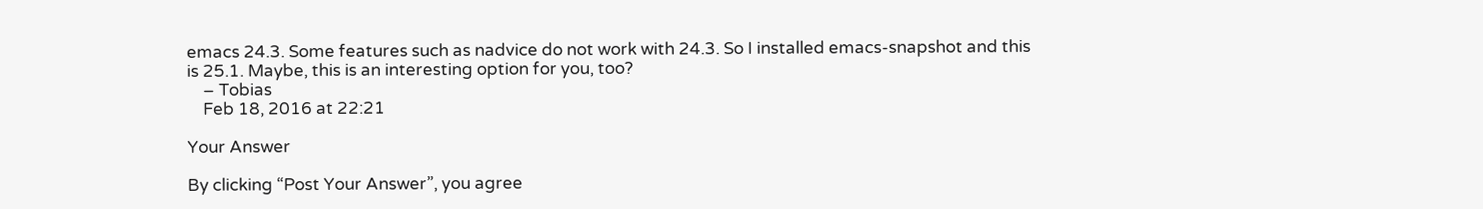emacs 24.3. Some features such as nadvice do not work with 24.3. So I installed emacs-snapshot and this is 25.1. Maybe, this is an interesting option for you, too?
    – Tobias
    Feb 18, 2016 at 22:21

Your Answer

By clicking “Post Your Answer”, you agree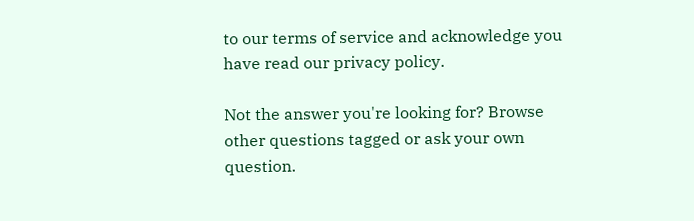to our terms of service and acknowledge you have read our privacy policy.

Not the answer you're looking for? Browse other questions tagged or ask your own question.